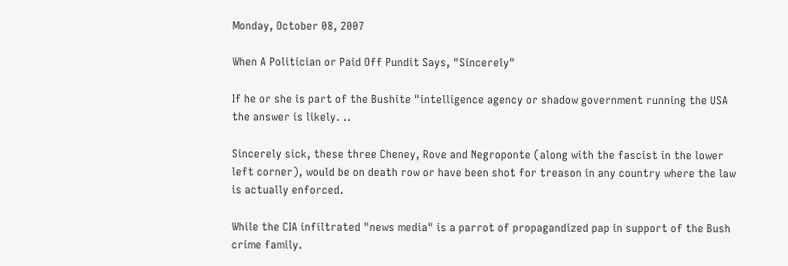Monday, October 08, 2007

When A Politician or Paid Off Pundit Says, "Sincerely"

If he or she is part of the Bushite "intelligence agency or shadow government running the USA the answer is likely. ..

Sincerely sick, these three Cheney, Rove and Negroponte (along with the fascist in the lower left corner), would be on death row or have been shot for treason in any country where the law is actually enforced.

While the CIA infiltrated "news media" is a parrot of propagandized pap in support of the Bush crime family.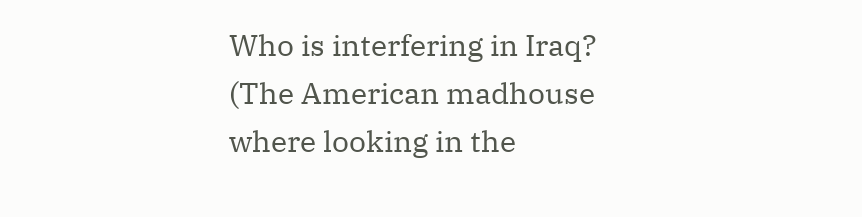Who is interfering in Iraq? (The American madhouse where looking in the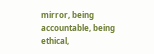mirror, being accountable, being ethical,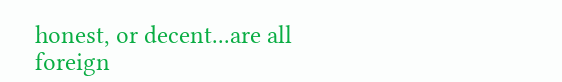honest, or decent...are all foreign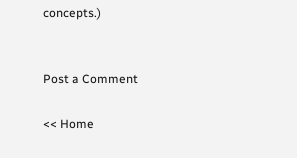concepts.)


Post a Comment

<< Home